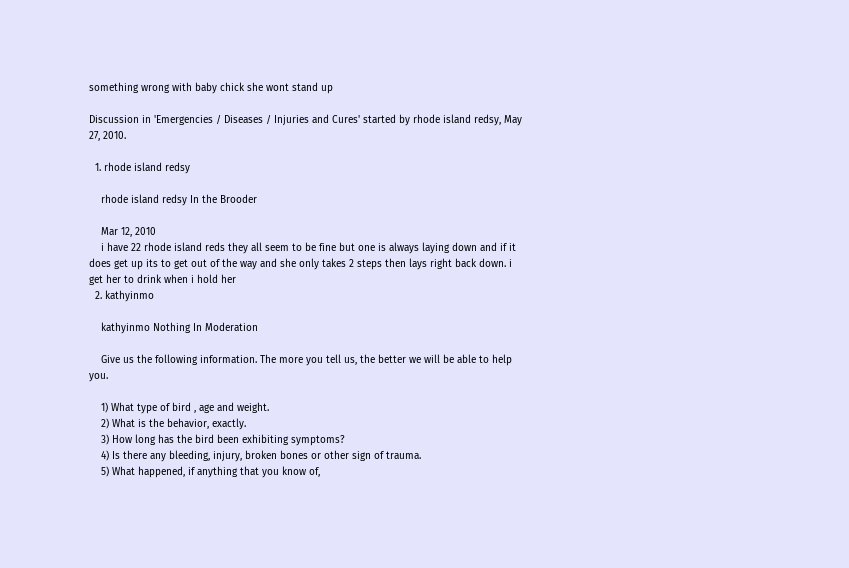something wrong with baby chick she wont stand up

Discussion in 'Emergencies / Diseases / Injuries and Cures' started by rhode island redsy, May 27, 2010.

  1. rhode island redsy

    rhode island redsy In the Brooder

    Mar 12, 2010
    i have 22 rhode island reds they all seem to be fine but one is always laying down and if it does get up its to get out of the way and she only takes 2 steps then lays right back down. i get her to drink when i hold her
  2. kathyinmo

    kathyinmo Nothing In Moderation

    Give us the following information. The more you tell us, the better we will be able to help you.

    1) What type of bird , age and weight.
    2) What is the behavior, exactly.
    3) How long has the bird been exhibiting symptoms?
    4) Is there any bleeding, injury, broken bones or other sign of trauma.
    5) What happened, if anything that you know of,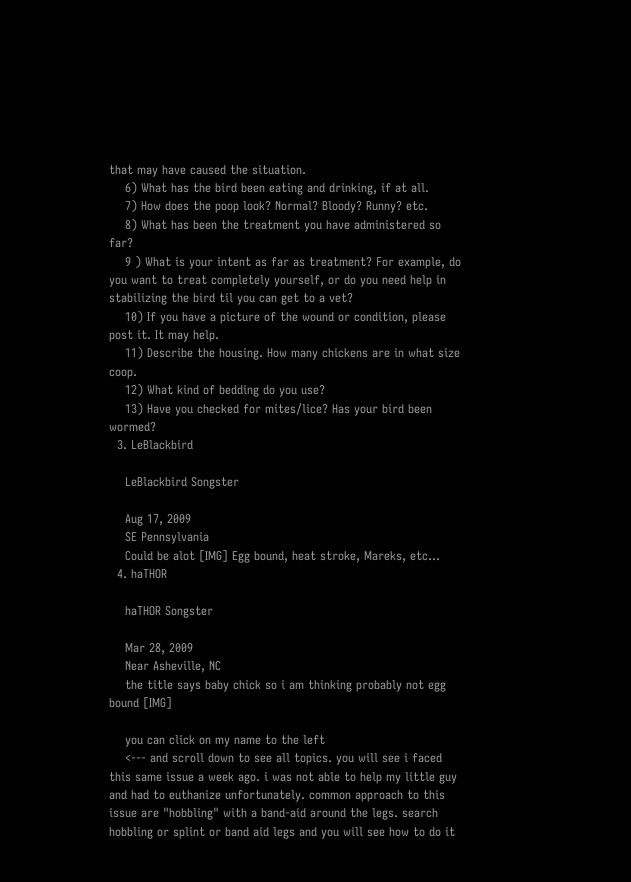that may have caused the situation.
    6) What has the bird been eating and drinking, if at all.
    7) How does the poop look? Normal? Bloody? Runny? etc.
    8) What has been the treatment you have administered so far?
    9 ) What is your intent as far as treatment? For example, do you want to treat completely yourself, or do you need help in stabilizing the bird til you can get to a vet?
    10) If you have a picture of the wound or condition, please post it. It may help.
    11) Describe the housing. How many chickens are in what size coop.
    12) What kind of bedding do you use?
    13) Have you checked for mites/lice? Has your bird been wormed?
  3. LeBlackbird

    LeBlackbird Songster

    Aug 17, 2009
    SE Pennsylvania
    Could be alot [IMG] Egg bound, heat stroke, Mareks, etc...
  4. haTHOR

    haTHOR Songster

    Mar 28, 2009
    Near Asheville, NC
    the title says baby chick so i am thinking probably not egg bound [IMG]

    you can click on my name to the left
    <--- and scroll down to see all topics. you will see i faced this same issue a week ago. i was not able to help my little guy and had to euthanize unfortunately. common approach to this issue are "hobbling" with a band-aid around the legs. search hobbling or splint or band aid legs and you will see how to do it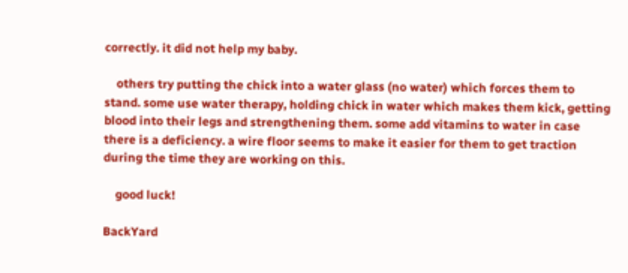correctly. it did not help my baby.

    others try putting the chick into a water glass (no water) which forces them to stand. some use water therapy, holding chick in water which makes them kick, getting blood into their legs and strengthening them. some add vitamins to water in case there is a deficiency. a wire floor seems to make it easier for them to get traction during the time they are working on this.

    good luck!

BackYard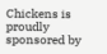Chickens is proudly sponsored by